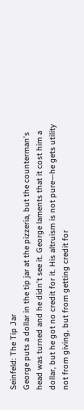Seinfeld: The Tip Jar
George puts a dollar in the tip jar at the pizzeria, but the counterman's head was turned and he didn't see it. George laments that it cost him a dollar, but he got no credit for it. His altruism is not pure—he gets utility not from giving, but from getting credit for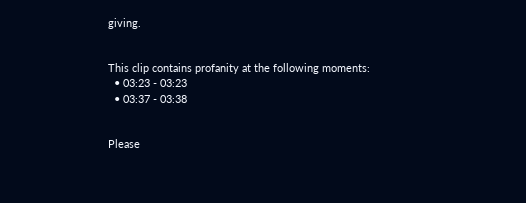giving.


This clip contains profanity at the following moments:
  • 03:23 - 03:23
  • 03:37 - 03:38


Please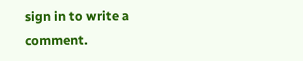sign in to write a comment.